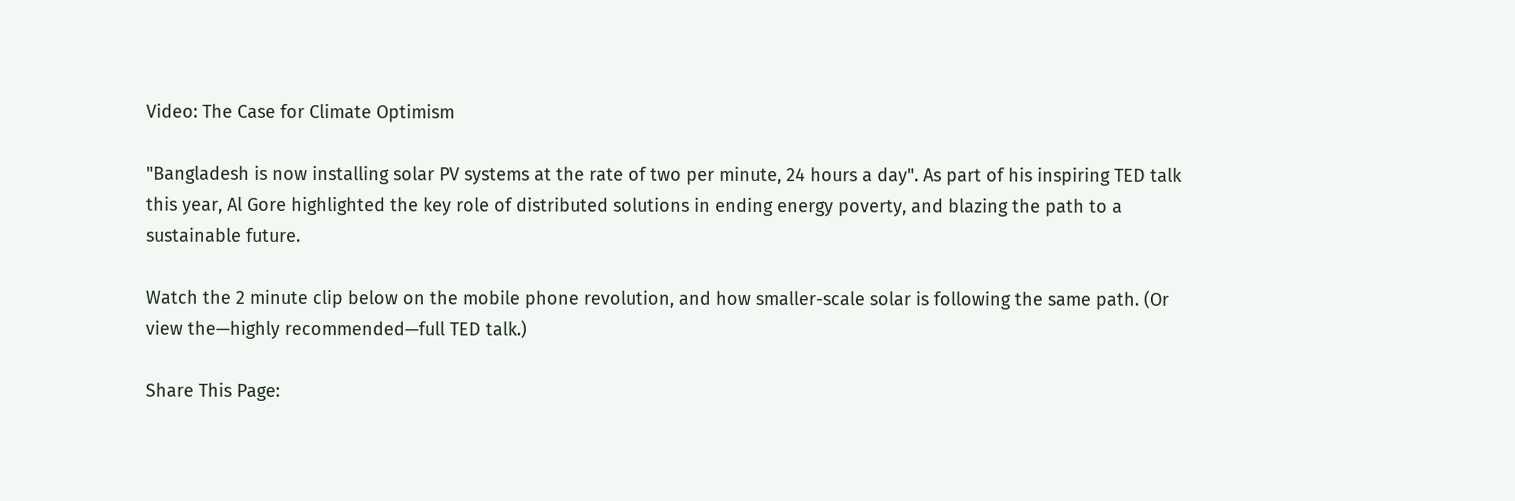Video: The Case for Climate Optimism

"Bangladesh is now installing solar PV systems at the rate of two per minute, 24 hours a day". As part of his inspiring TED talk this year, Al Gore highlighted the key role of distributed solutions in ending energy poverty, and blazing the path to a sustainable future.

Watch the 2 minute clip below on the mobile phone revolution, and how smaller-scale solar is following the same path. (Or view the—highly recommended—full TED talk.)

Share This Page: